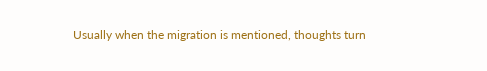Usually when the migration is mentioned, thoughts turn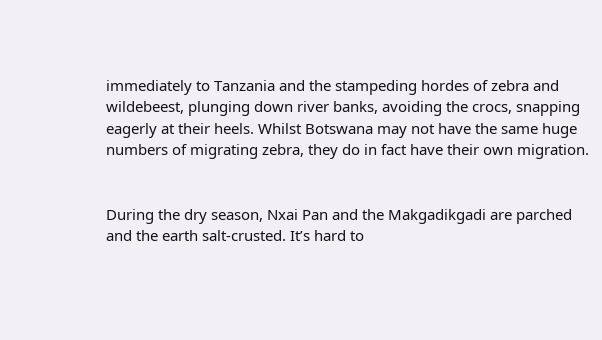immediately to Tanzania and the stampeding hordes of zebra and wildebeest, plunging down river banks, avoiding the crocs, snapping eagerly at their heels. Whilst Botswana may not have the same huge numbers of migrating zebra, they do in fact have their own migration.


During the dry season, Nxai Pan and the Makgadikgadi are parched and the earth salt-crusted. It’s hard to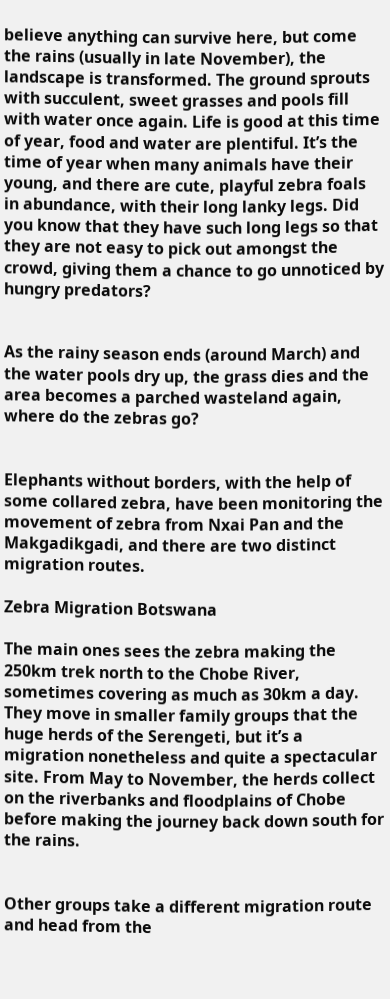believe anything can survive here, but come the rains (usually in late November), the landscape is transformed. The ground sprouts with succulent, sweet grasses and pools fill with water once again. Life is good at this time of year, food and water are plentiful. It’s the time of year when many animals have their young, and there are cute, playful zebra foals in abundance, with their long lanky legs. Did you know that they have such long legs so that they are not easy to pick out amongst the crowd, giving them a chance to go unnoticed by hungry predators?


As the rainy season ends (around March) and the water pools dry up, the grass dies and the area becomes a parched wasteland again, where do the zebras go?


Elephants without borders, with the help of some collared zebra, have been monitoring the movement of zebra from Nxai Pan and the Makgadikgadi, and there are two distinct migration routes.

Zebra Migration Botswana

The main ones sees the zebra making the 250km trek north to the Chobe River, sometimes covering as much as 30km a day. They move in smaller family groups that the huge herds of the Serengeti, but it’s a migration nonetheless and quite a spectacular site. From May to November, the herds collect on the riverbanks and floodplains of Chobe before making the journey back down south for the rains.


Other groups take a different migration route and head from the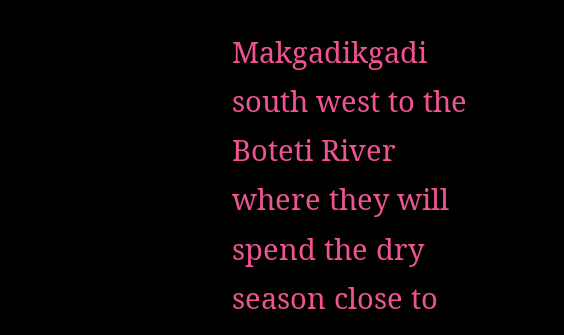Makgadikgadi south west to the Boteti River where they will spend the dry season close to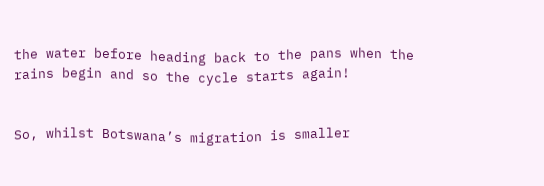the water before heading back to the pans when the rains begin and so the cycle starts again!


So, whilst Botswana’s migration is smaller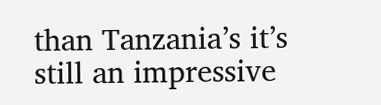than Tanzania’s it’s still an impressive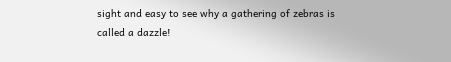sight and easy to see why a gathering of zebras is called a dazzle!